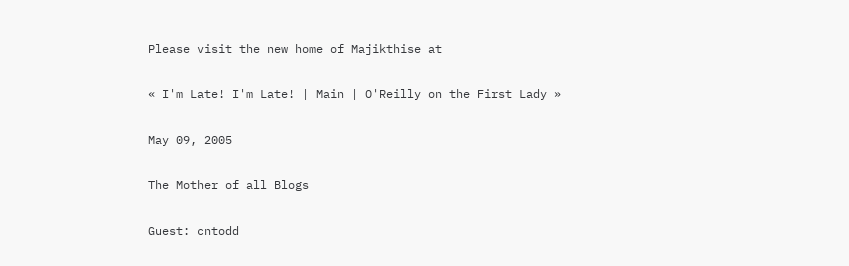Please visit the new home of Majikthise at

« I'm Late! I'm Late! | Main | O'Reilly on the First Lady »

May 09, 2005

The Mother of all Blogs

Guest: cntodd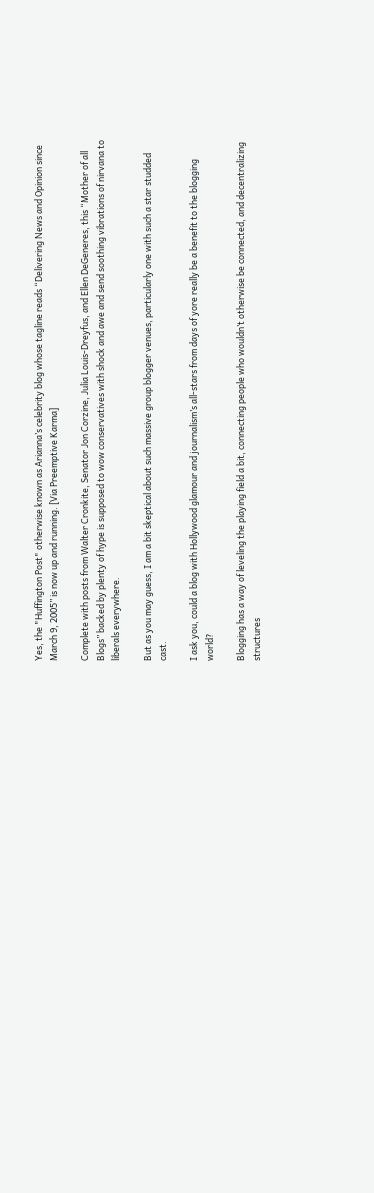Yes, the "Huffington Post" otherwise known as Arianna’s celebrity blog whose tagline reads “Delivering News and Opinion since March 9, 2005” is now up and running. [Via Preemptive Karma]

Complete with posts from Walter Cronkite, Senator Jon Corzine, Julia Louis-Dreyfus, and Ellen DeGeneres, this “Mother of all Blogs” backed by plenty of hype is supposed to wow conservatives with shock and awe and send soothing vibrations of nirvana to liberals everywhere.

But as you may guess, I am a bit skeptical about such massive group blogger venues, particularly one with such a star studded cast.

I ask you, could a blog with Hollywood glamour and journalism’s all-stars from days of yore really be a benefit to the blogging world?

Blogging has a way of leveling the playing field a bit, connecting people who wouldn’t otherwise be connected, and decentralizing structures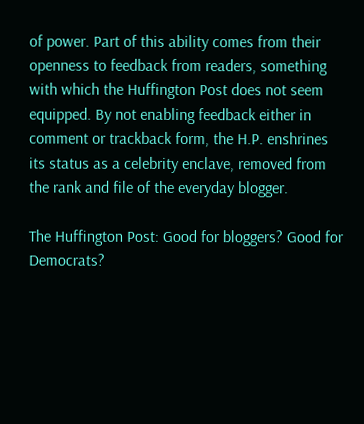of power. Part of this ability comes from their openness to feedback from readers, something with which the Huffington Post does not seem equipped. By not enabling feedback either in comment or trackback form, the H.P. enshrines its status as a celebrity enclave, removed from the rank and file of the everyday blogger.

The Huffington Post: Good for bloggers? Good for Democrats?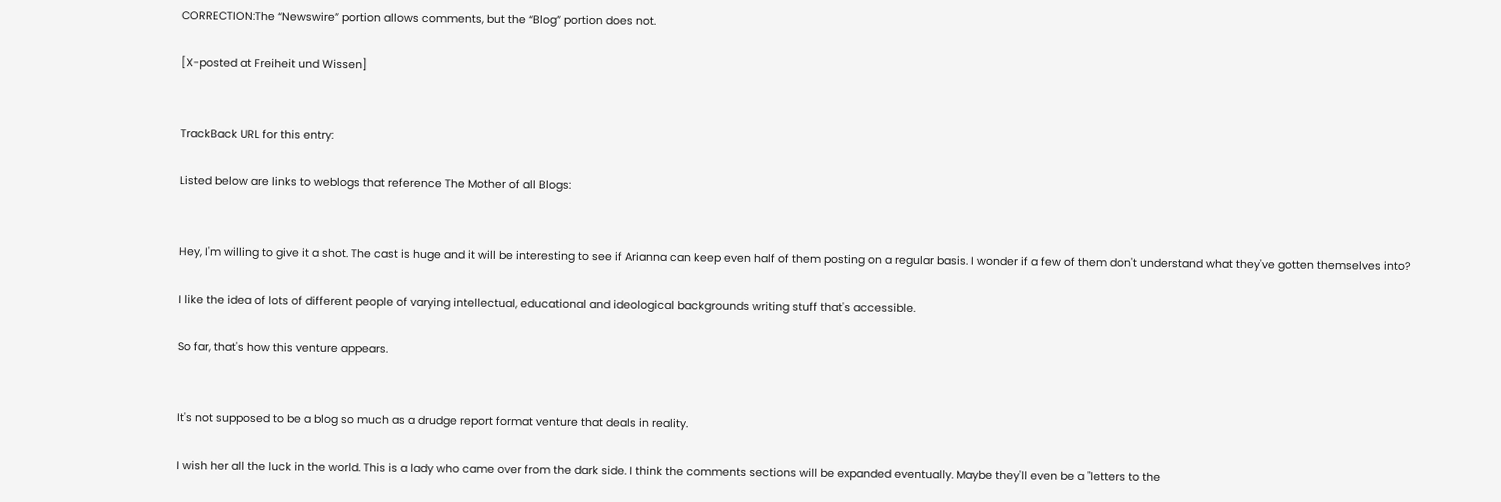CORRECTION:The “Newswire” portion allows comments, but the “Blog” portion does not.

[X-posted at Freiheit und Wissen]


TrackBack URL for this entry:

Listed below are links to weblogs that reference The Mother of all Blogs:


Hey, I'm willing to give it a shot. The cast is huge and it will be interesting to see if Arianna can keep even half of them posting on a regular basis. I wonder if a few of them don't understand what they've gotten themselves into?

I like the idea of lots of different people of varying intellectual, educational and ideological backgrounds writing stuff that's accessible.

So far, that's how this venture appears.


It's not supposed to be a blog so much as a drudge report format venture that deals in reality.

I wish her all the luck in the world. This is a lady who came over from the dark side. I think the comments sections will be expanded eventually. Maybe they'll even be a "letters to the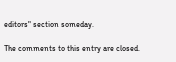editors" section someday.

The comments to this entry are closed.